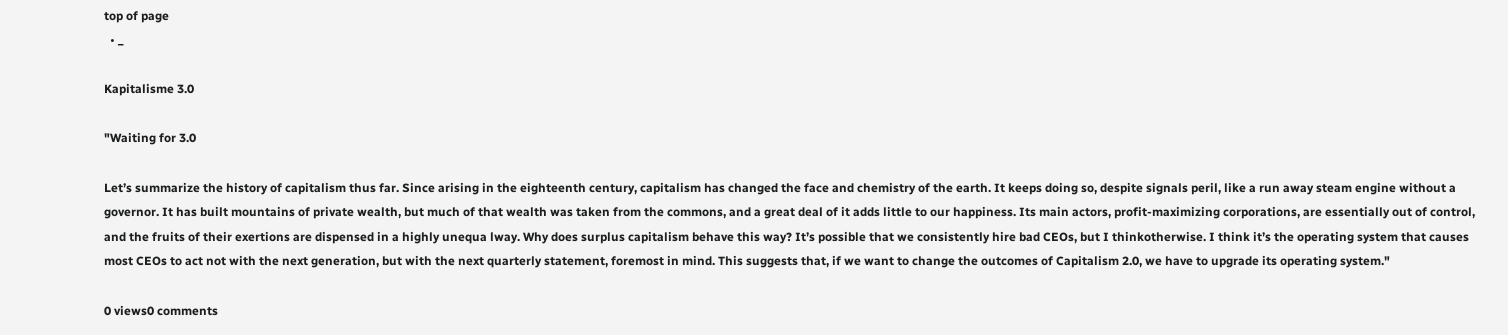top of page
  • _

Kapitalisme 3.0

"Waiting for 3.0

Let’s summarize the history of capitalism thus far. Since arising in the eighteenth century, capitalism has changed the face and chemistry of the earth. It keeps doing so, despite signals peril, like a run away steam engine without a governor. It has built mountains of private wealth, but much of that wealth was taken from the commons, and a great deal of it adds little to our happiness. Its main actors, profit-maximizing corporations, are essentially out of control, and the fruits of their exertions are dispensed in a highly unequa lway. Why does surplus capitalism behave this way? It’s possible that we consistently hire bad CEOs, but I thinkotherwise. I think it’s the operating system that causes most CEOs to act not with the next generation, but with the next quarterly statement, foremost in mind. This suggests that, if we want to change the outcomes of Capitalism 2.0, we have to upgrade its operating system."

0 views0 comments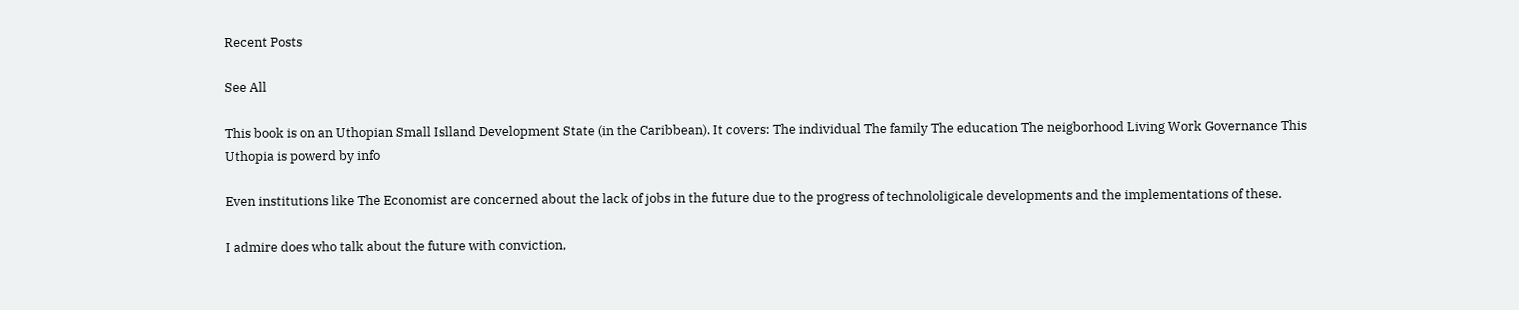Recent Posts

See All

This book is on an Uthopian Small Islland Development State (in the Caribbean). It covers: The individual The family The education The neigborhood Living Work Governance This Uthopia is powerd by info

Even institutions like The Economist are concerned about the lack of jobs in the future due to the progress of technololigicale developments and the implementations of these.

I admire does who talk about the future with conviction,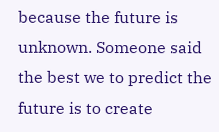because the future is unknown. Someone said the best we to predict the future is to create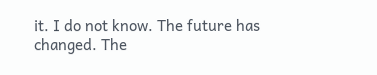it. I do not know. The future has changed. The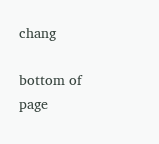chang

bottom of page